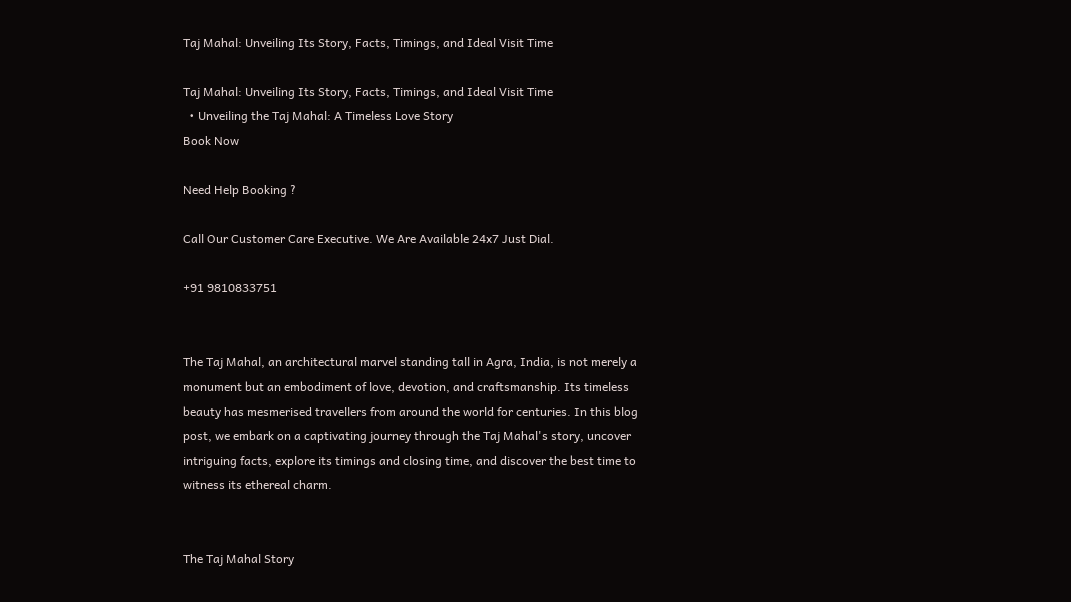Taj Mahal: Unveiling Its Story, Facts, Timings, and Ideal Visit Time

Taj Mahal: Unveiling Its Story, Facts, Timings, and Ideal Visit Time
  • Unveiling the Taj Mahal: A Timeless Love Story
Book Now

Need Help Booking ?

Call Our Customer Care Executive. We Are Available 24x7 Just Dial.

+91 9810833751


The Taj Mahal, an architectural marvel standing tall in Agra, India, is not merely a monument but an embodiment of love, devotion, and craftsmanship. Its timeless beauty has mesmerised travellers from around the world for centuries. In this blog post, we embark on a captivating journey through the Taj Mahal's story, uncover intriguing facts, explore its timings and closing time, and discover the best time to witness its ethereal charm.


The Taj Mahal Story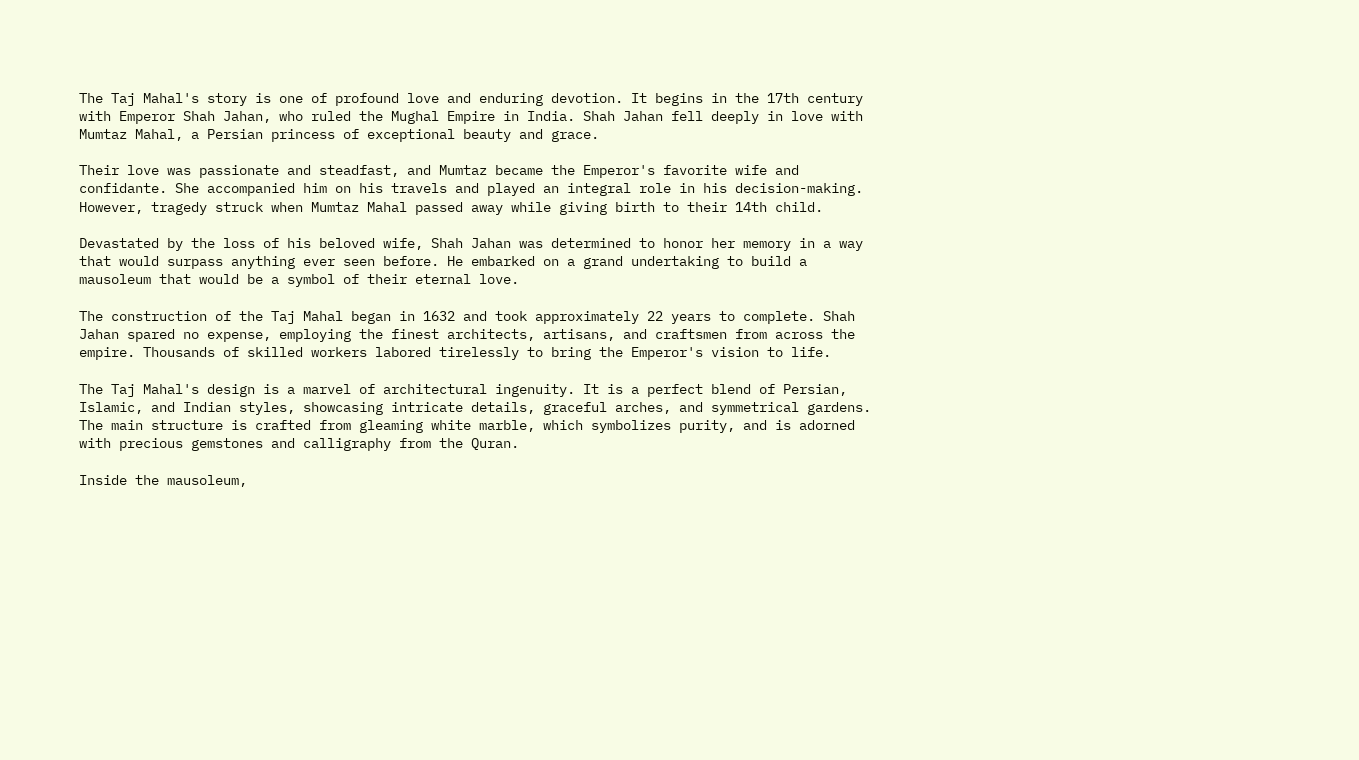The Taj Mahal's story is one of profound love and enduring devotion. It begins in the 17th century with Emperor Shah Jahan, who ruled the Mughal Empire in India. Shah Jahan fell deeply in love with Mumtaz Mahal, a Persian princess of exceptional beauty and grace.

Their love was passionate and steadfast, and Mumtaz became the Emperor's favorite wife and confidante. She accompanied him on his travels and played an integral role in his decision-making. However, tragedy struck when Mumtaz Mahal passed away while giving birth to their 14th child.

Devastated by the loss of his beloved wife, Shah Jahan was determined to honor her memory in a way that would surpass anything ever seen before. He embarked on a grand undertaking to build a mausoleum that would be a symbol of their eternal love.

The construction of the Taj Mahal began in 1632 and took approximately 22 years to complete. Shah Jahan spared no expense, employing the finest architects, artisans, and craftsmen from across the empire. Thousands of skilled workers labored tirelessly to bring the Emperor's vision to life.

The Taj Mahal's design is a marvel of architectural ingenuity. It is a perfect blend of Persian, Islamic, and Indian styles, showcasing intricate details, graceful arches, and symmetrical gardens. The main structure is crafted from gleaming white marble, which symbolizes purity, and is adorned with precious gemstones and calligraphy from the Quran.

Inside the mausoleum,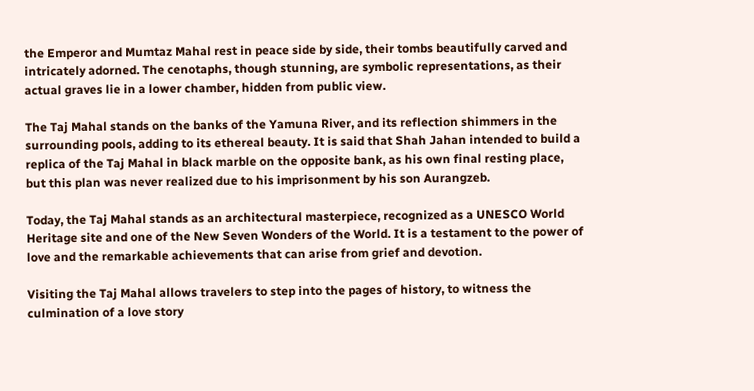the Emperor and Mumtaz Mahal rest in peace side by side, their tombs beautifully carved and intricately adorned. The cenotaphs, though stunning, are symbolic representations, as their actual graves lie in a lower chamber, hidden from public view.

The Taj Mahal stands on the banks of the Yamuna River, and its reflection shimmers in the surrounding pools, adding to its ethereal beauty. It is said that Shah Jahan intended to build a replica of the Taj Mahal in black marble on the opposite bank, as his own final resting place, but this plan was never realized due to his imprisonment by his son Aurangzeb.

Today, the Taj Mahal stands as an architectural masterpiece, recognized as a UNESCO World Heritage site and one of the New Seven Wonders of the World. It is a testament to the power of love and the remarkable achievements that can arise from grief and devotion.

Visiting the Taj Mahal allows travelers to step into the pages of history, to witness the culmination of a love story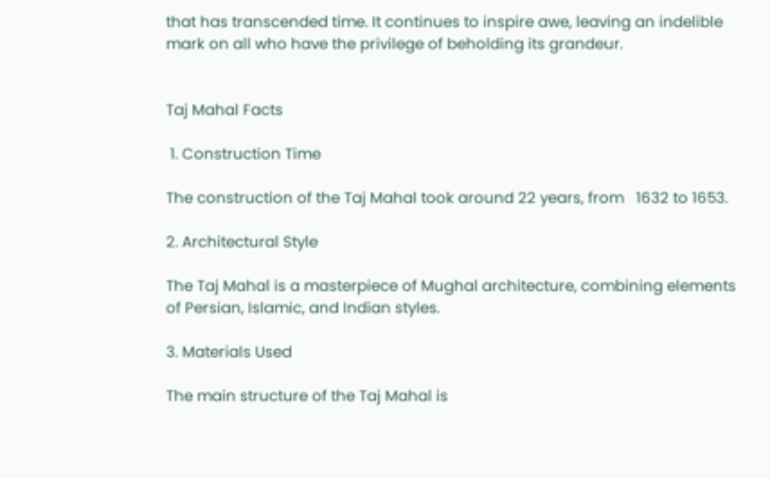that has transcended time. It continues to inspire awe, leaving an indelible mark on all who have the privilege of beholding its grandeur.


Taj Mahal Facts

 1. Construction Time

The construction of the Taj Mahal took around 22 years, from   1632 to 1653.

2. Architectural Style

The Taj Mahal is a masterpiece of Mughal architecture, combining elements of Persian, Islamic, and Indian styles.

3. Materials Used

The main structure of the Taj Mahal is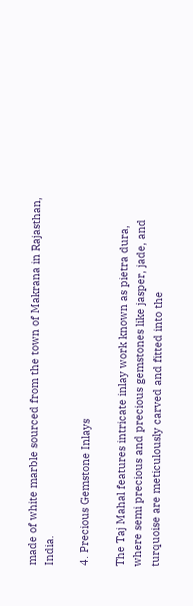made of white marble sourced from the town of Makrana in Rajasthan, India.

4. Precious Gemstone Inlays

The Taj Mahal features intricate inlay work known as pietra dura, where semi precious and precious gemstones like jasper, jade, and turquoise are meticulously carved and fitted into the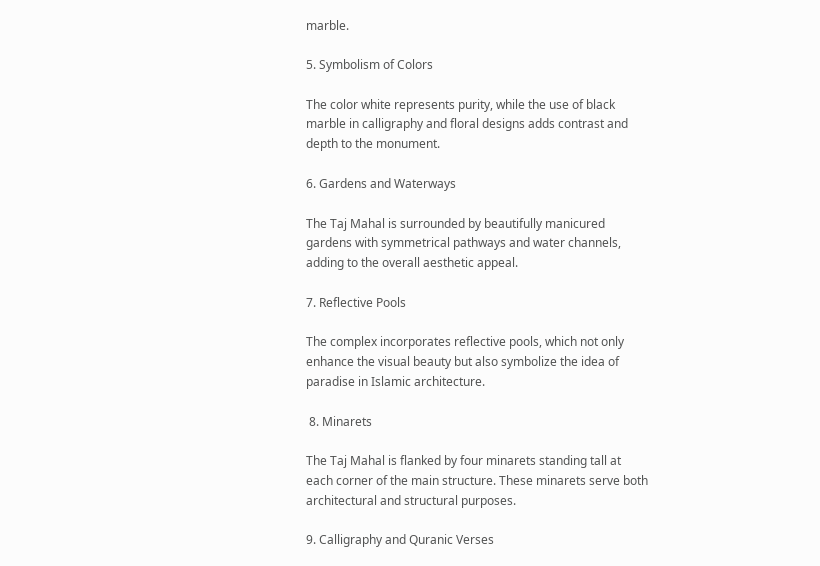marble.

5. Symbolism of Colors

The color white represents purity, while the use of black marble in calligraphy and floral designs adds contrast and depth to the monument.

6. Gardens and Waterways

The Taj Mahal is surrounded by beautifully manicured gardens with symmetrical pathways and water channels, adding to the overall aesthetic appeal.

7. Reflective Pools

The complex incorporates reflective pools, which not only enhance the visual beauty but also symbolize the idea of paradise in Islamic architecture.

 8. Minarets

The Taj Mahal is flanked by four minarets standing tall at each corner of the main structure. These minarets serve both architectural and structural purposes.

9. Calligraphy and Quranic Verses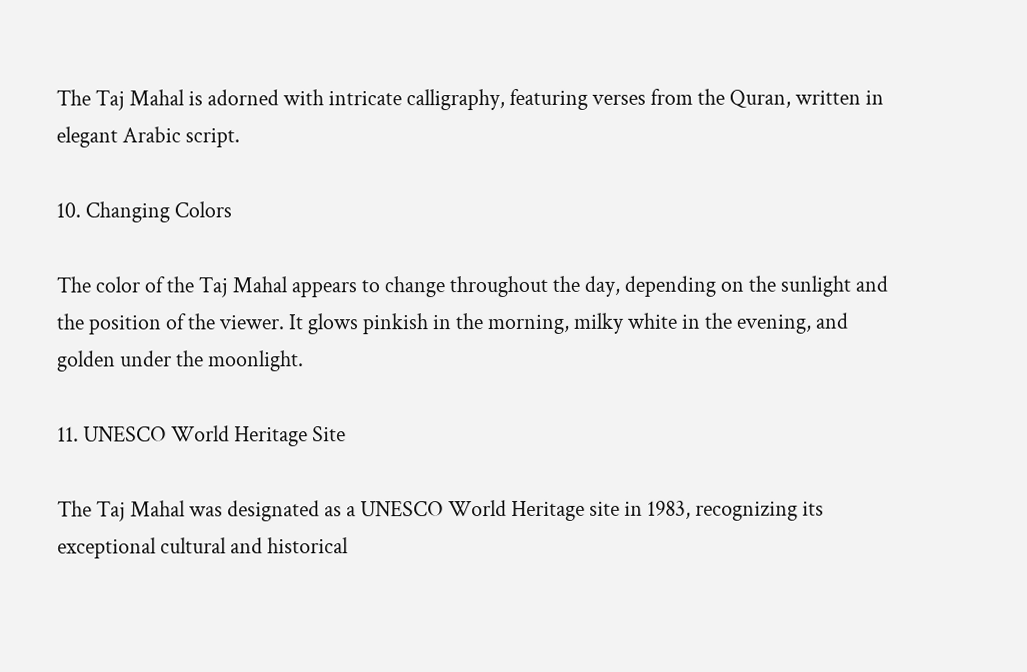The Taj Mahal is adorned with intricate calligraphy, featuring verses from the Quran, written in elegant Arabic script.

10. Changing Colors

The color of the Taj Mahal appears to change throughout the day, depending on the sunlight and the position of the viewer. It glows pinkish in the morning, milky white in the evening, and golden under the moonlight.

11. UNESCO World Heritage Site

The Taj Mahal was designated as a UNESCO World Heritage site in 1983, recognizing its exceptional cultural and historical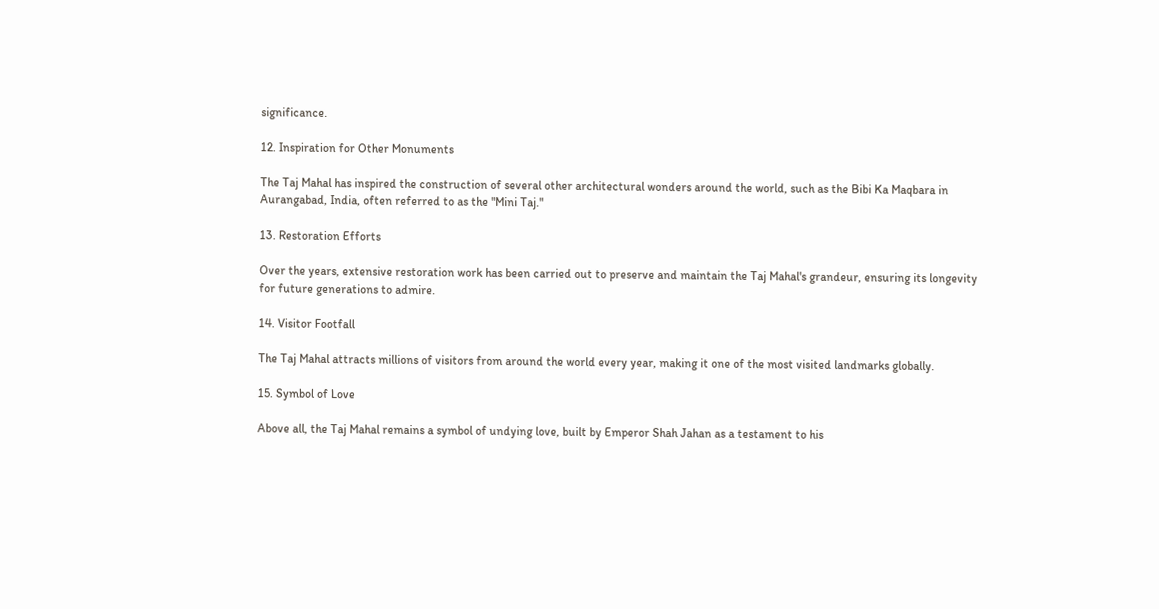significance.

12. Inspiration for Other Monuments

The Taj Mahal has inspired the construction of several other architectural wonders around the world, such as the Bibi Ka Maqbara in Aurangabad, India, often referred to as the "Mini Taj."

13. Restoration Efforts

Over the years, extensive restoration work has been carried out to preserve and maintain the Taj Mahal's grandeur, ensuring its longevity for future generations to admire.

14. Visitor Footfall

The Taj Mahal attracts millions of visitors from around the world every year, making it one of the most visited landmarks globally.

15. Symbol of Love

Above all, the Taj Mahal remains a symbol of undying love, built by Emperor Shah Jahan as a testament to his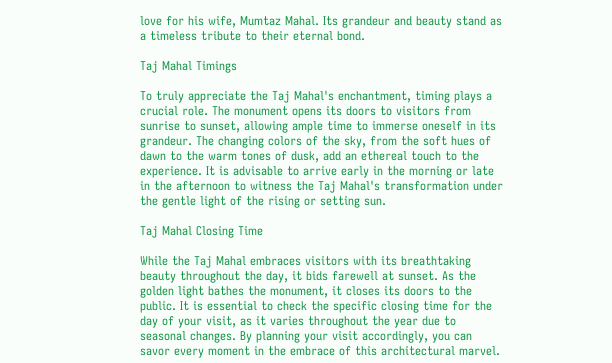love for his wife, Mumtaz Mahal. Its grandeur and beauty stand as a timeless tribute to their eternal bond.

Taj Mahal Timings

To truly appreciate the Taj Mahal's enchantment, timing plays a crucial role. The monument opens its doors to visitors from sunrise to sunset, allowing ample time to immerse oneself in its grandeur. The changing colors of the sky, from the soft hues of dawn to the warm tones of dusk, add an ethereal touch to the experience. It is advisable to arrive early in the morning or late in the afternoon to witness the Taj Mahal's transformation under the gentle light of the rising or setting sun.

Taj Mahal Closing Time

While the Taj Mahal embraces visitors with its breathtaking beauty throughout the day, it bids farewell at sunset. As the golden light bathes the monument, it closes its doors to the public. It is essential to check the specific closing time for the day of your visit, as it varies throughout the year due to seasonal changes. By planning your visit accordingly, you can savor every moment in the embrace of this architectural marvel.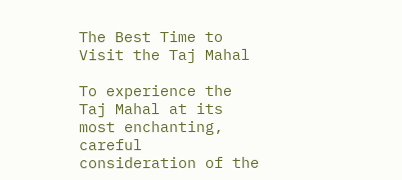The Best Time to Visit the Taj Mahal

To experience the Taj Mahal at its most enchanting, careful consideration of the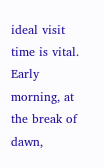ideal visit time is vital. Early morning, at the break of dawn,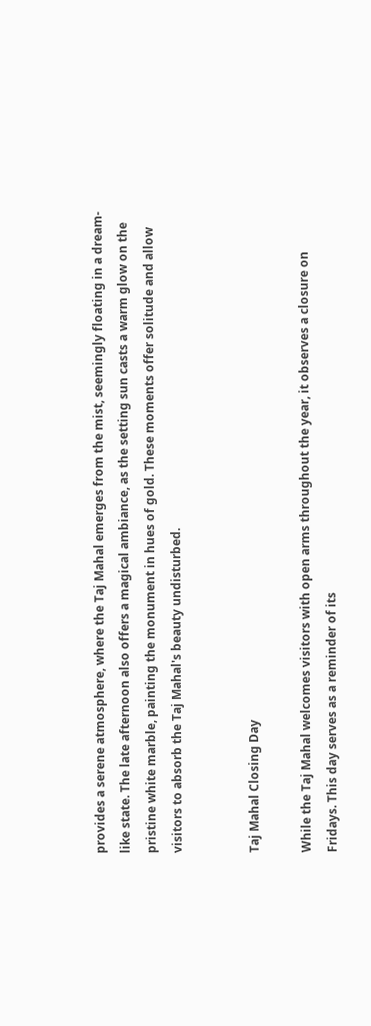provides a serene atmosphere, where the Taj Mahal emerges from the mist, seemingly floating in a dream-like state. The late afternoon also offers a magical ambiance, as the setting sun casts a warm glow on the pristine white marble, painting the monument in hues of gold. These moments offer solitude and allow visitors to absorb the Taj Mahal's beauty undisturbed.


Taj Mahal Closing Day

While the Taj Mahal welcomes visitors with open arms throughout the year, it observes a closure on Fridays. This day serves as a reminder of its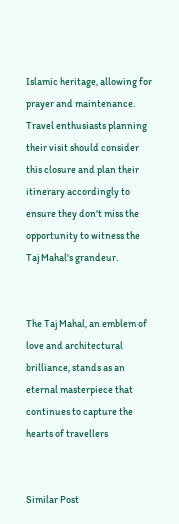Islamic heritage, allowing for prayer and maintenance. Travel enthusiasts planning their visit should consider this closure and plan their itinerary accordingly to ensure they don't miss the opportunity to witness the Taj Mahal's grandeur.


The Taj Mahal, an emblem of love and architectural brilliance, stands as an eternal masterpiece that continues to capture the hearts of travellers


Similar Post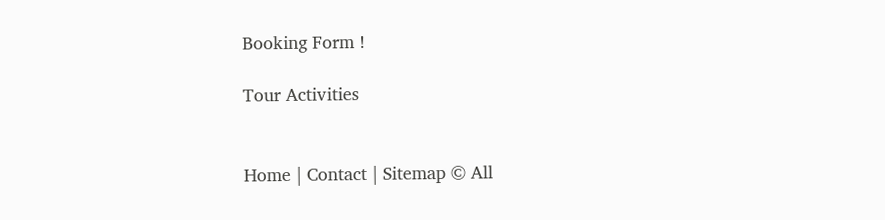Booking Form !

Tour Activities


Home | Contact | Sitemap © All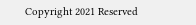Copyright 2021 Reserved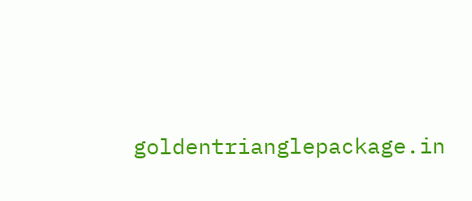goldentrianglepackage.in